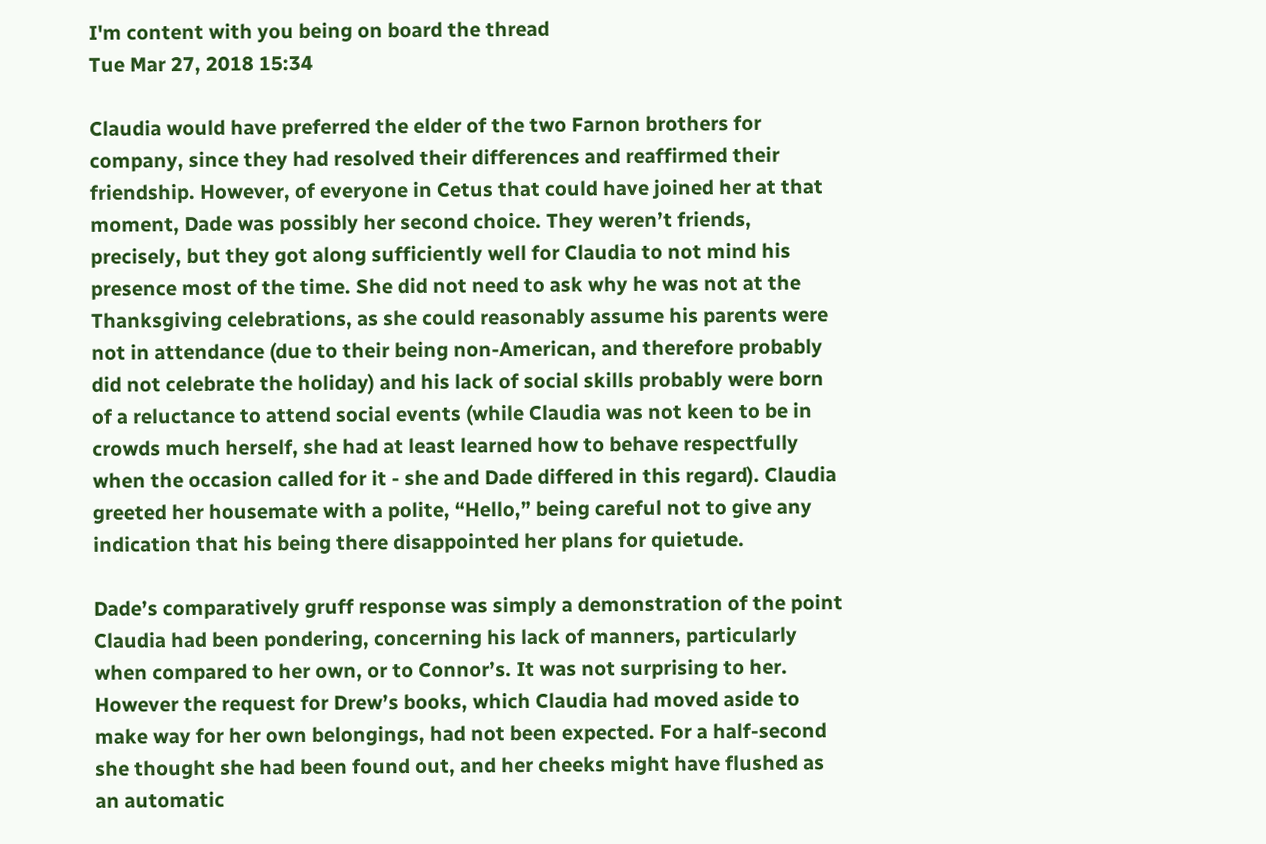I'm content with you being on board the thread
Tue Mar 27, 2018 15:34

Claudia would have preferred the elder of the two Farnon brothers for company, since they had resolved their differences and reaffirmed their friendship. However, of everyone in Cetus that could have joined her at that moment, Dade was possibly her second choice. They weren’t friends, precisely, but they got along sufficiently well for Claudia to not mind his presence most of the time. She did not need to ask why he was not at the Thanksgiving celebrations, as she could reasonably assume his parents were not in attendance (due to their being non-American, and therefore probably did not celebrate the holiday) and his lack of social skills probably were born of a reluctance to attend social events (while Claudia was not keen to be in crowds much herself, she had at least learned how to behave respectfully when the occasion called for it - she and Dade differed in this regard). Claudia greeted her housemate with a polite, “Hello,” being careful not to give any indication that his being there disappointed her plans for quietude.

Dade’s comparatively gruff response was simply a demonstration of the point Claudia had been pondering, concerning his lack of manners, particularly when compared to her own, or to Connor’s. It was not surprising to her. However the request for Drew’s books, which Claudia had moved aside to make way for her own belongings, had not been expected. For a half-second she thought she had been found out, and her cheeks might have flushed as an automatic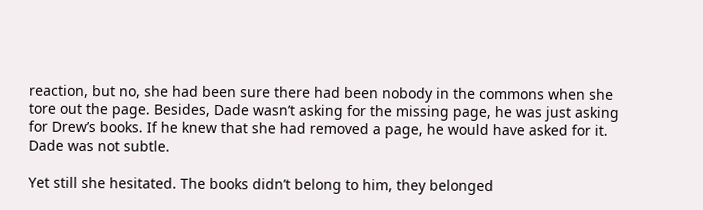reaction, but no, she had been sure there had been nobody in the commons when she tore out the page. Besides, Dade wasn’t asking for the missing page, he was just asking for Drew’s books. If he knew that she had removed a page, he would have asked for it. Dade was not subtle.

Yet still she hesitated. The books didn’t belong to him, they belonged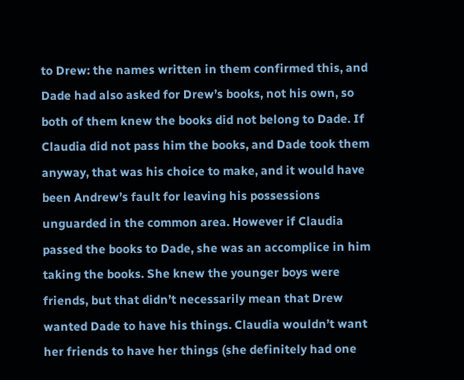to Drew: the names written in them confirmed this, and Dade had also asked for Drew’s books, not his own, so both of them knew the books did not belong to Dade. If Claudia did not pass him the books, and Dade took them anyway, that was his choice to make, and it would have been Andrew’s fault for leaving his possessions unguarded in the common area. However if Claudia passed the books to Dade, she was an accomplice in him taking the books. She knew the younger boys were friends, but that didn’t necessarily mean that Drew wanted Dade to have his things. Claudia wouldn’t want her friends to have her things (she definitely had one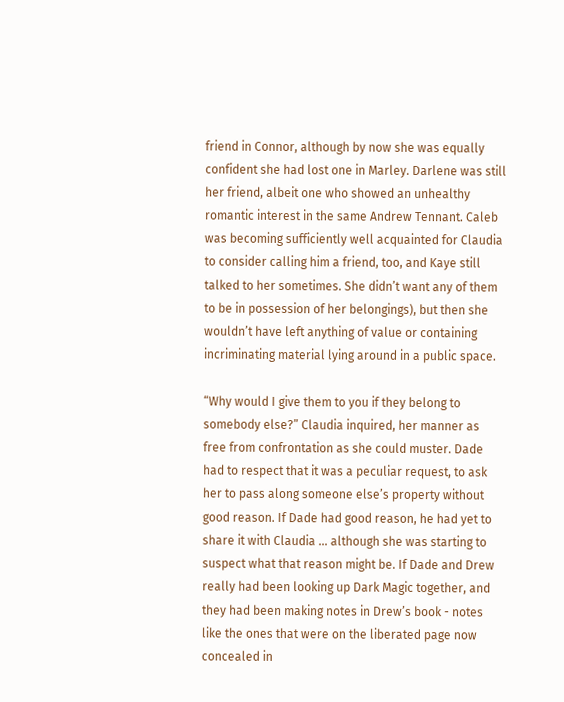friend in Connor, although by now she was equally confident she had lost one in Marley. Darlene was still her friend, albeit one who showed an unhealthy romantic interest in the same Andrew Tennant. Caleb was becoming sufficiently well acquainted for Claudia to consider calling him a friend, too, and Kaye still talked to her sometimes. She didn’t want any of them to be in possession of her belongings), but then she wouldn’t have left anything of value or containing incriminating material lying around in a public space.

“Why would I give them to you if they belong to somebody else?” Claudia inquired, her manner as free from confrontation as she could muster. Dade had to respect that it was a peculiar request, to ask her to pass along someone else’s property without good reason. If Dade had good reason, he had yet to share it with Claudia … although she was starting to suspect what that reason might be. If Dade and Drew really had been looking up Dark Magic together, and they had been making notes in Drew’s book - notes like the ones that were on the liberated page now concealed in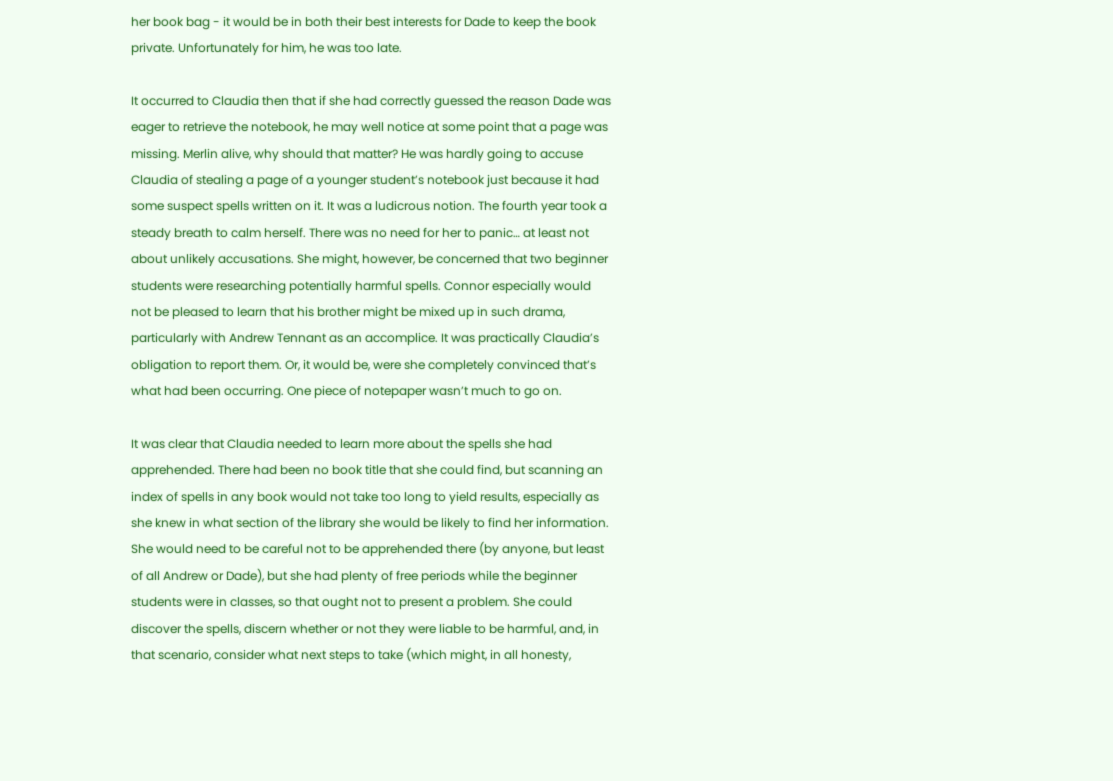her book bag - it would be in both their best interests for Dade to keep the book private. Unfortunately for him, he was too late.

It occurred to Claudia then that if she had correctly guessed the reason Dade was eager to retrieve the notebook, he may well notice at some point that a page was missing. Merlin alive, why should that matter? He was hardly going to accuse Claudia of stealing a page of a younger student’s notebook just because it had some suspect spells written on it. It was a ludicrous notion. The fourth year took a steady breath to calm herself. There was no need for her to panic… at least not about unlikely accusations. She might, however, be concerned that two beginner students were researching potentially harmful spells. Connor especially would not be pleased to learn that his brother might be mixed up in such drama, particularly with Andrew Tennant as an accomplice. It was practically Claudia’s obligation to report them. Or, it would be, were she completely convinced that’s what had been occurring. One piece of notepaper wasn’t much to go on.

It was clear that Claudia needed to learn more about the spells she had apprehended. There had been no book title that she could find, but scanning an index of spells in any book would not take too long to yield results, especially as she knew in what section of the library she would be likely to find her information. She would need to be careful not to be apprehended there (by anyone, but least of all Andrew or Dade), but she had plenty of free periods while the beginner students were in classes, so that ought not to present a problem. She could discover the spells, discern whether or not they were liable to be harmful, and, in that scenario, consider what next steps to take (which might, in all honesty,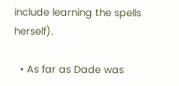include learning the spells herself).

  • As far as Dade was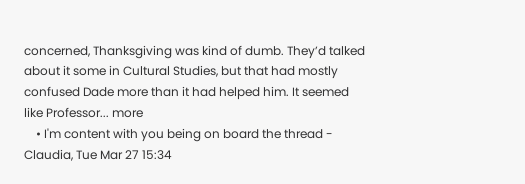concerned, Thanksgiving was kind of dumb. They’d talked about it some in Cultural Studies, but that had mostly confused Dade more than it had helped him. It seemed like Professor... more
    • I'm content with you being on board the thread - Claudia, Tue Mar 27 15:34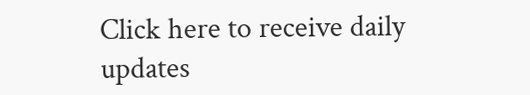Click here to receive daily updates